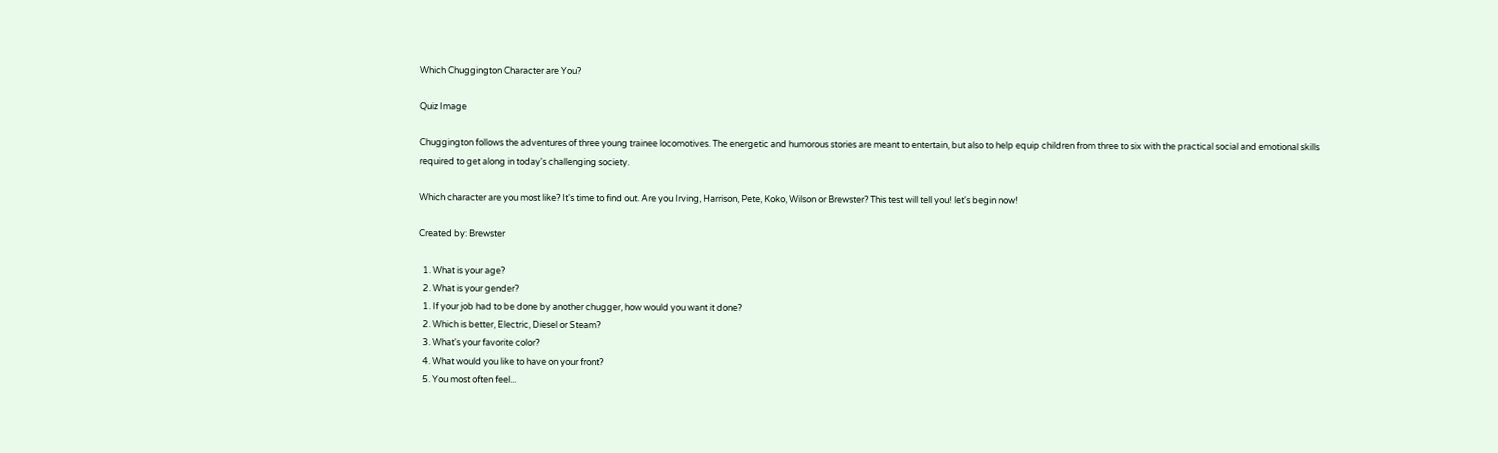Which Chuggington Character are You?

Quiz Image

Chuggington follows the adventures of three young trainee locomotives. The energetic and humorous stories are meant to entertain, but also to help equip children from three to six with the practical social and emotional skills required to get along in today's challenging society.

Which character are you most like? It's time to find out. Are you Irving, Harrison, Pete, Koko, Wilson or Brewster? This test will tell you! let's begin now!

Created by: Brewster

  1. What is your age?
  2. What is your gender?
  1. If your job had to be done by another chugger, how would you want it done?
  2. Which is better, Electric, Diesel or Steam?
  3. What's your favorite color?
  4. What would you like to have on your front?
  5. You most often feel...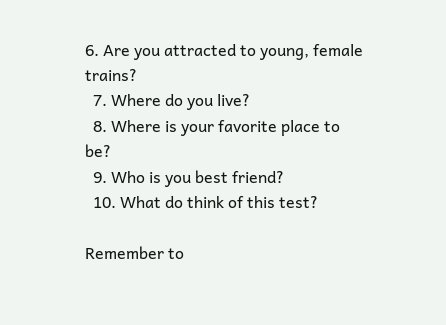6. Are you attracted to young, female trains?
  7. Where do you live?
  8. Where is your favorite place to be?
  9. Who is you best friend?
  10. What do think of this test?

Remember to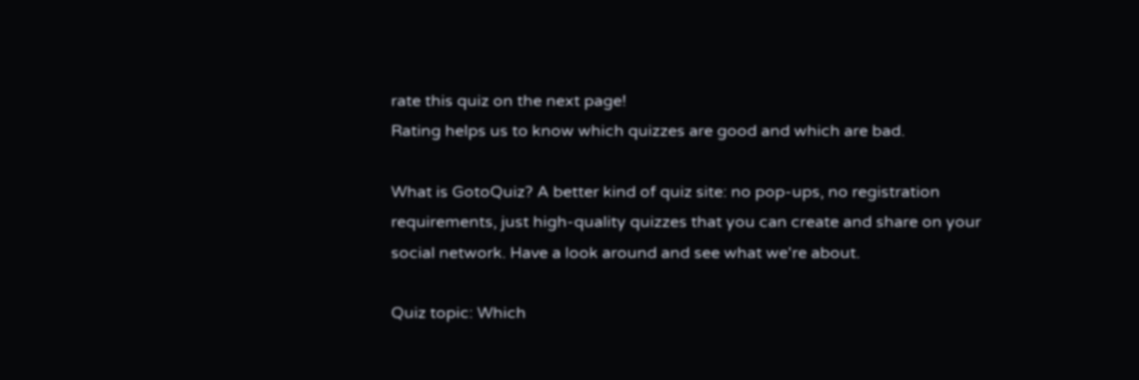rate this quiz on the next page!
Rating helps us to know which quizzes are good and which are bad.

What is GotoQuiz? A better kind of quiz site: no pop-ups, no registration requirements, just high-quality quizzes that you can create and share on your social network. Have a look around and see what we're about.

Quiz topic: Which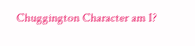Chuggington Character am I?